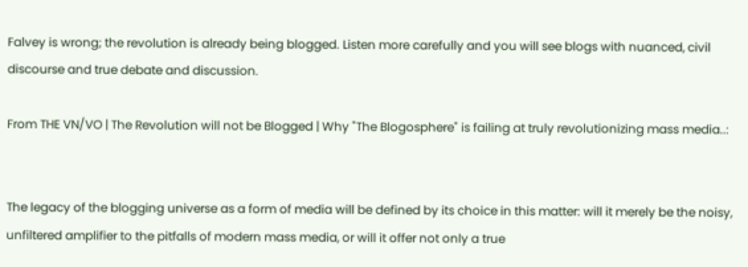Falvey is wrong; the revolution is already being blogged. Listen more carefully and you will see blogs with nuanced, civil discourse and true debate and discussion.

From THE VN/VO | The Revolution will not be Blogged | Why "The Blogosphere" is failing at truly revolutionizing mass media..:


The legacy of the blogging universe as a form of media will be defined by its choice in this matter: will it merely be the noisy, unfiltered amplifier to the pitfalls of modern mass media, or will it offer not only a true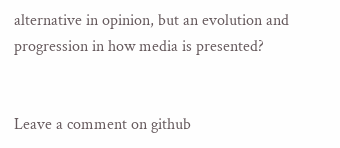alternative in opinion, but an evolution and progression in how media is presented?


Leave a comment on github